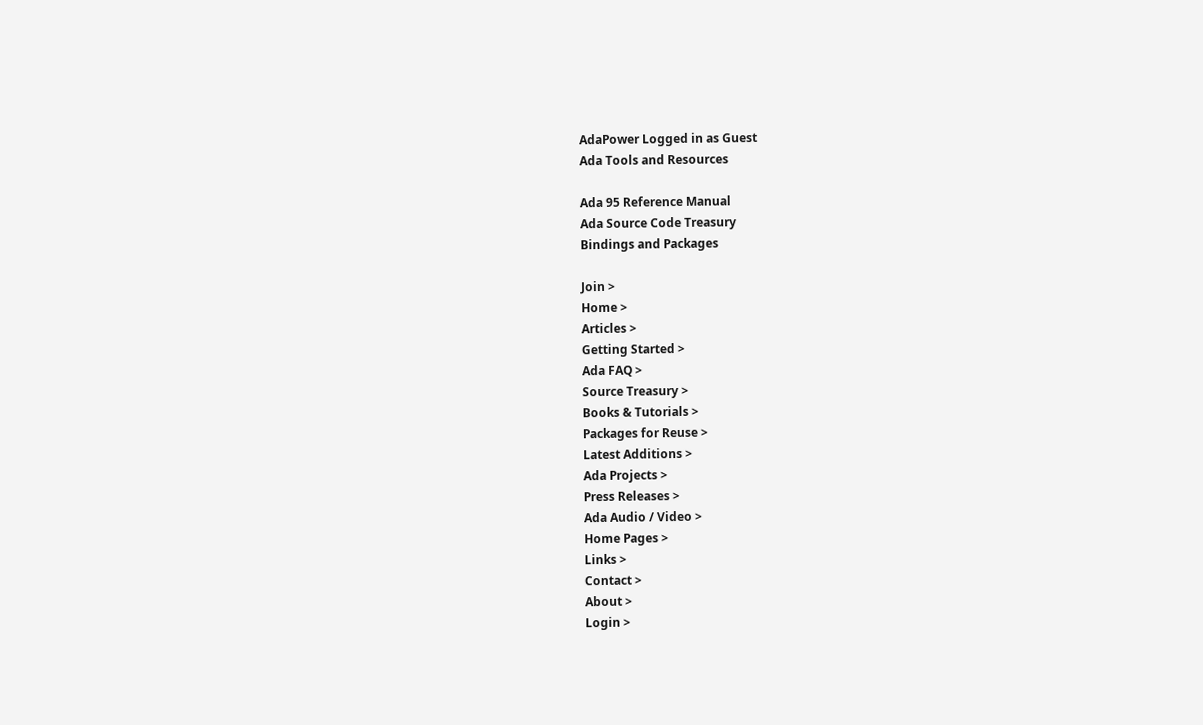AdaPower Logged in as Guest
Ada Tools and Resources

Ada 95 Reference Manual
Ada Source Code Treasury
Bindings and Packages

Join >
Home >
Articles >
Getting Started >
Ada FAQ >
Source Treasury >
Books & Tutorials >
Packages for Reuse >
Latest Additions >
Ada Projects >
Press Releases >
Ada Audio / Video >
Home Pages >
Links >
Contact >
About >
Login >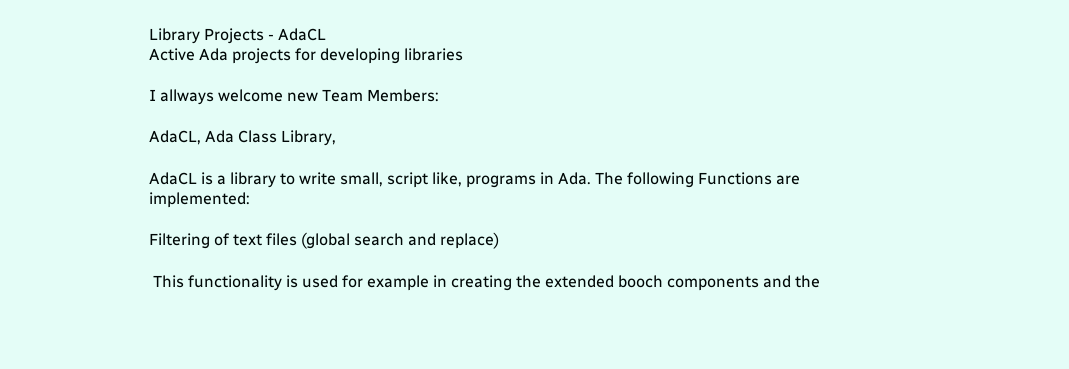Library Projects - AdaCL
Active Ada projects for developing libraries

I allways welcome new Team Members:

AdaCL, Ada Class Library,

AdaCL is a library to write small, script like, programs in Ada. The following Functions are implemented:

Filtering of text files (global search and replace)

 This functionality is used for example in creating the extended booch components and the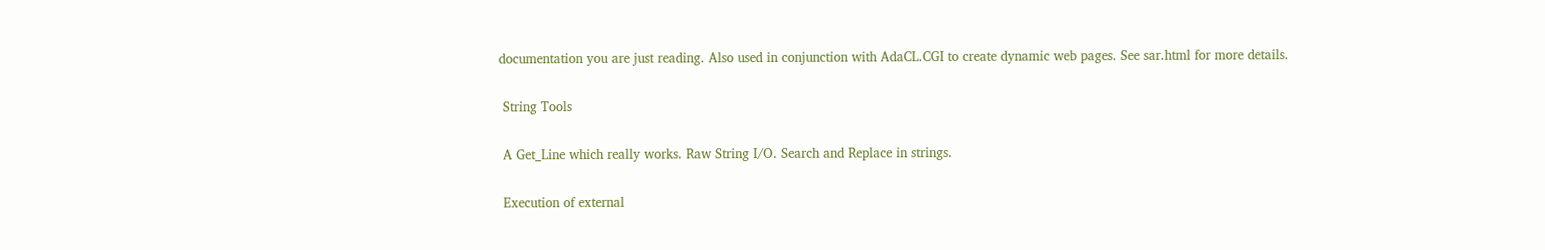documentation you are just reading. Also used in conjunction with AdaCL.CGI to create dynamic web pages. See sar.html for more details.

 String Tools

 A Get_Line which really works. Raw String I/O. Search and Replace in strings.

 Execution of external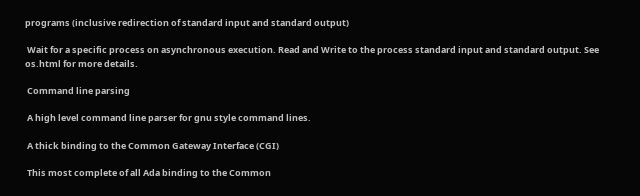programs (inclusive redirection of standard input and standard output)

 Wait for a specific process on asynchronous execution. Read and Write to the process standard input and standard output. See os.html for more details.

 Command line parsing

 A high level command line parser for gnu style command lines.

 A thick binding to the Common Gateway Interface (CGI)

 This most complete of all Ada binding to the Common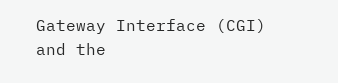Gateway Interface (CGI) and the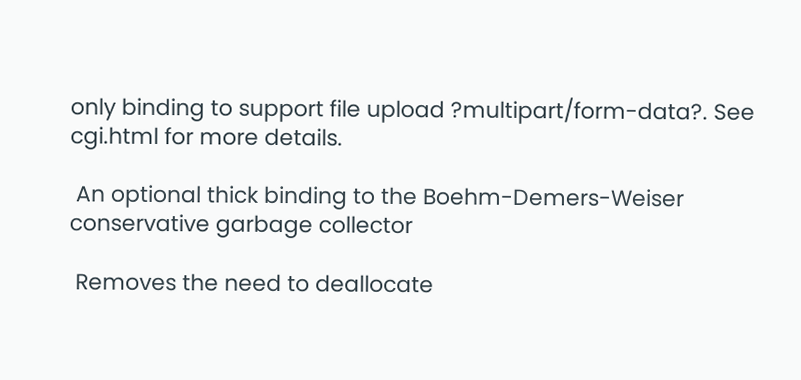only binding to support file upload ?multipart/form-data?. See cgi.html for more details.

 An optional thick binding to the Boehm-Demers-Weiser conservative garbage collector

 Removes the need to deallocate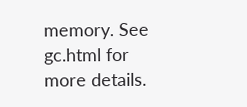memory. See gc.html for more details.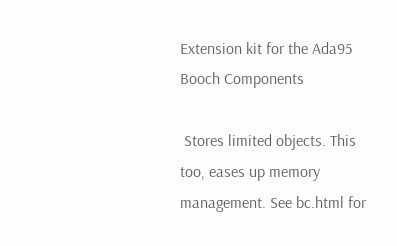Extension kit for the Ada95 Booch Components

 Stores limited objects. This too, eases up memory management. See bc.html for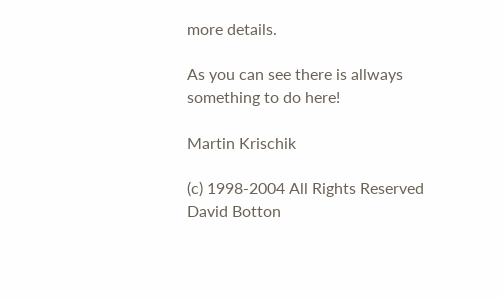more details.

As you can see there is allways something to do here!

Martin Krischik

(c) 1998-2004 All Rights Reserved David Botton